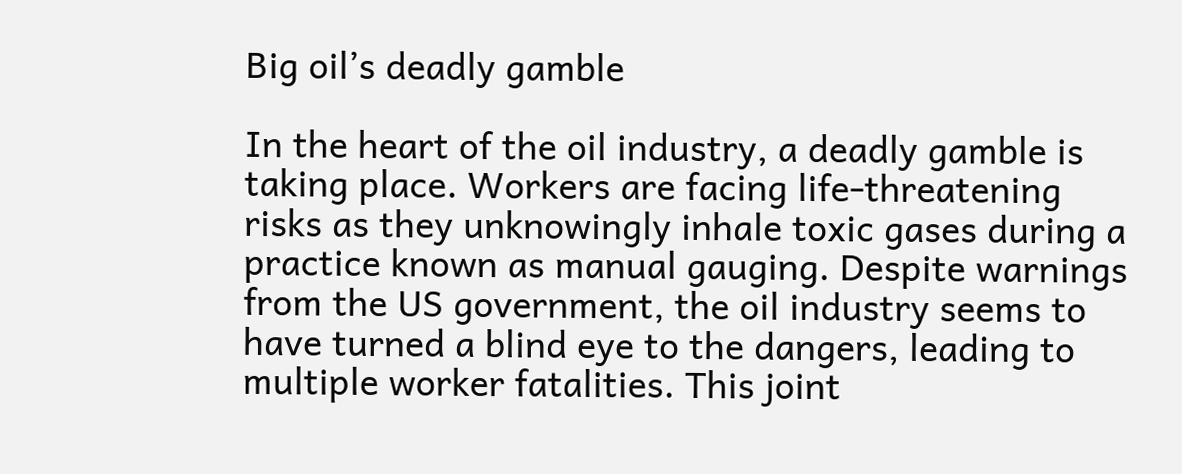Big oil’s deadly gamble

In the heart of the oil industry, a deadly gamble is taking place. Workers are facing life-threatening risks as they unknowingly inhale toxic gases during a practice known as manual gauging. Despite warnings from the US government, the oil industry seems to have turned a blind eye to the dangers, leading to multiple worker fatalities. This joint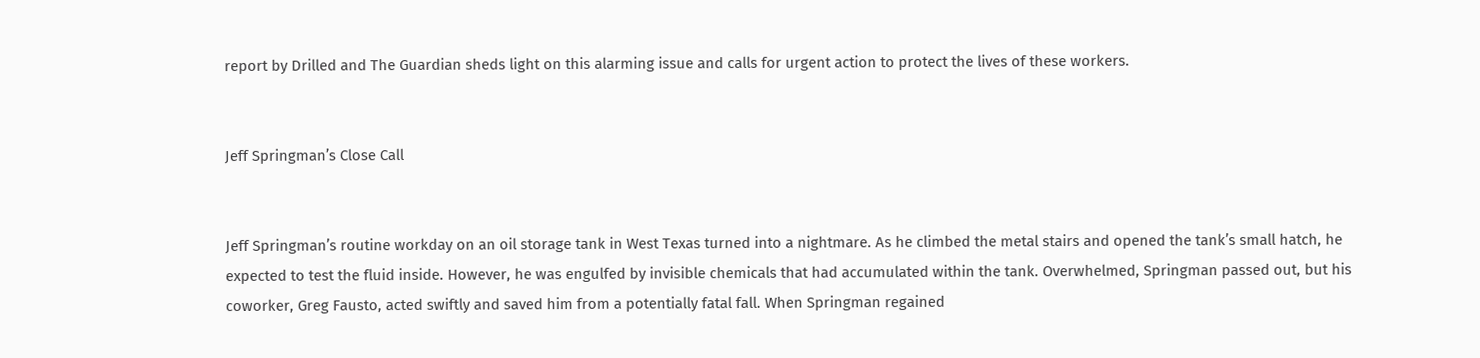report by Drilled and The Guardian sheds light on this alarming issue and calls for urgent action to protect the lives of these workers.


Jeff Springman’s Close Call


Jeff Springman’s routine workday on an oil storage tank in West Texas turned into a nightmare. As he climbed the metal stairs and opened the tank’s small hatch, he expected to test the fluid inside. However, he was engulfed by invisible chemicals that had accumulated within the tank. Overwhelmed, Springman passed out, but his coworker, Greg Fausto, acted swiftly and saved him from a potentially fatal fall. When Springman regained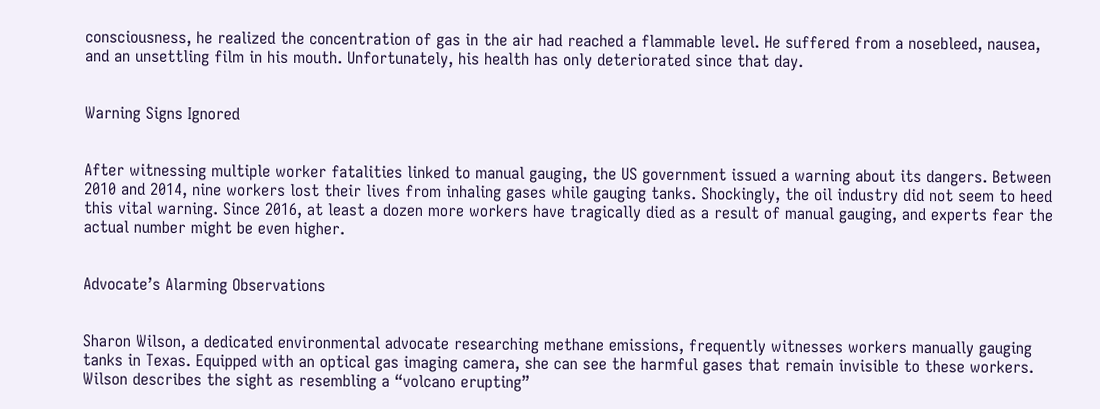consciousness, he realized the concentration of gas in the air had reached a flammable level. He suffered from a nosebleed, nausea, and an unsettling film in his mouth. Unfortunately, his health has only deteriorated since that day.


Warning Signs Ignored


After witnessing multiple worker fatalities linked to manual gauging, the US government issued a warning about its dangers. Between 2010 and 2014, nine workers lost their lives from inhaling gases while gauging tanks. Shockingly, the oil industry did not seem to heed this vital warning. Since 2016, at least a dozen more workers have tragically died as a result of manual gauging, and experts fear the actual number might be even higher.


Advocate’s Alarming Observations


Sharon Wilson, a dedicated environmental advocate researching methane emissions, frequently witnesses workers manually gauging tanks in Texas. Equipped with an optical gas imaging camera, she can see the harmful gases that remain invisible to these workers. Wilson describes the sight as resembling a “volcano erupting”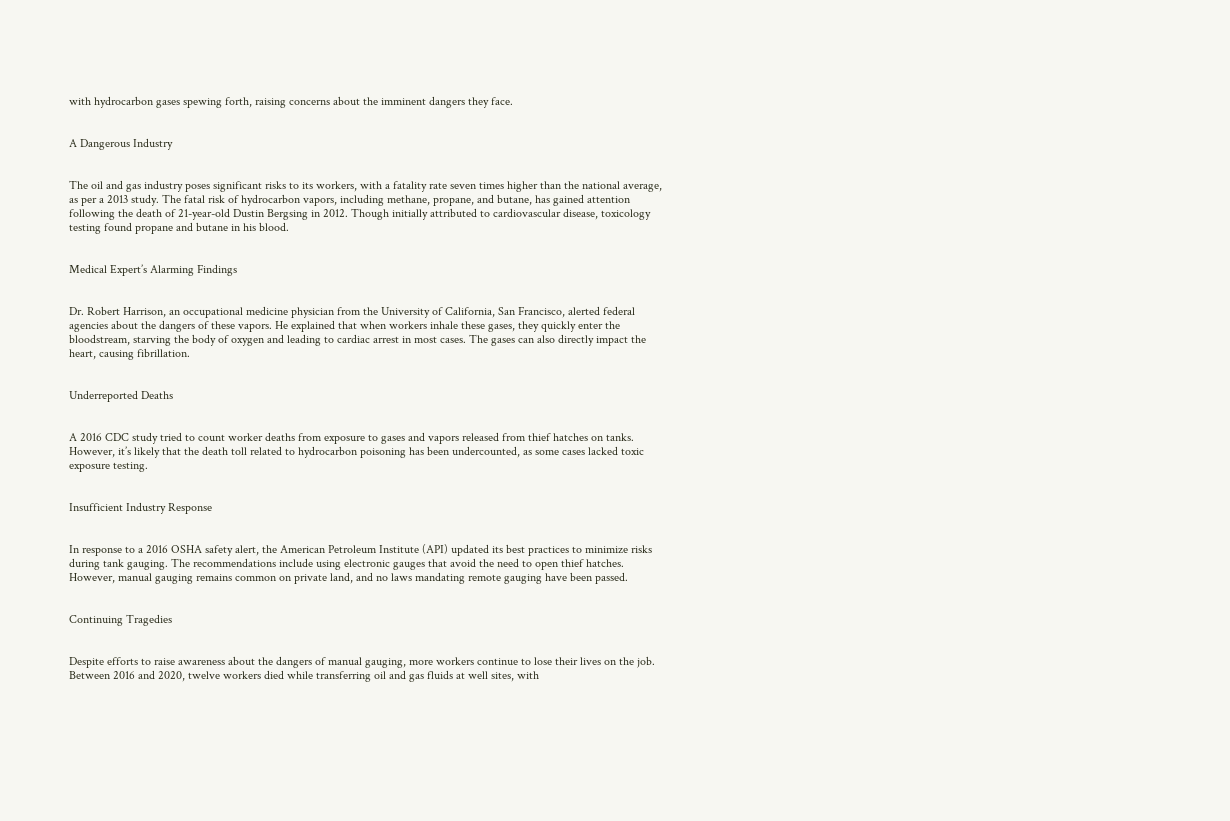with hydrocarbon gases spewing forth, raising concerns about the imminent dangers they face.


A Dangerous Industry


The oil and gas industry poses significant risks to its workers, with a fatality rate seven times higher than the national average, as per a 2013 study. The fatal risk of hydrocarbon vapors, including methane, propane, and butane, has gained attention following the death of 21-year-old Dustin Bergsing in 2012. Though initially attributed to cardiovascular disease, toxicology testing found propane and butane in his blood.


Medical Expert’s Alarming Findings


Dr. Robert Harrison, an occupational medicine physician from the University of California, San Francisco, alerted federal agencies about the dangers of these vapors. He explained that when workers inhale these gases, they quickly enter the bloodstream, starving the body of oxygen and leading to cardiac arrest in most cases. The gases can also directly impact the heart, causing fibrillation.


Underreported Deaths


A 2016 CDC study tried to count worker deaths from exposure to gases and vapors released from thief hatches on tanks. However, it’s likely that the death toll related to hydrocarbon poisoning has been undercounted, as some cases lacked toxic exposure testing.


Insufficient Industry Response


In response to a 2016 OSHA safety alert, the American Petroleum Institute (API) updated its best practices to minimize risks during tank gauging. The recommendations include using electronic gauges that avoid the need to open thief hatches. However, manual gauging remains common on private land, and no laws mandating remote gauging have been passed.


Continuing Tragedies


Despite efforts to raise awareness about the dangers of manual gauging, more workers continue to lose their lives on the job. Between 2016 and 2020, twelve workers died while transferring oil and gas fluids at well sites, with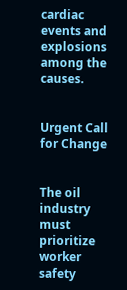cardiac events and explosions among the causes.


Urgent Call for Change


The oil industry must prioritize worker safety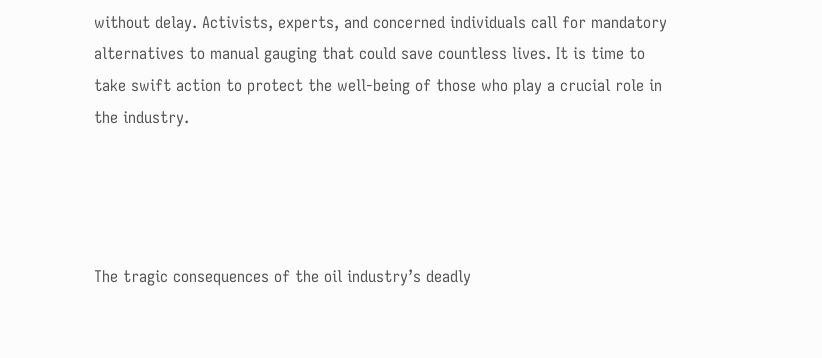without delay. Activists, experts, and concerned individuals call for mandatory alternatives to manual gauging that could save countless lives. It is time to take swift action to protect the well-being of those who play a crucial role in the industry.




The tragic consequences of the oil industry’s deadly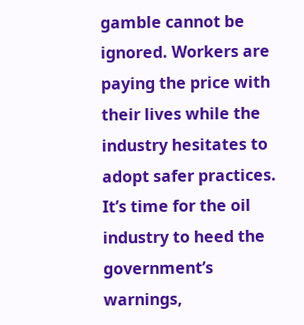gamble cannot be ignored. Workers are paying the price with their lives while the industry hesitates to adopt safer practices. It’s time for the oil industry to heed the government’s warnings,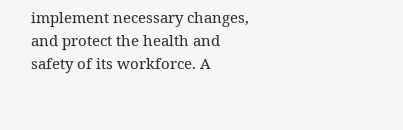implement necessary changes, and protect the health and safety of its workforce. A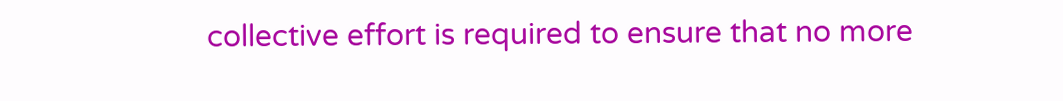collective effort is required to ensure that no more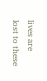lives are lost to these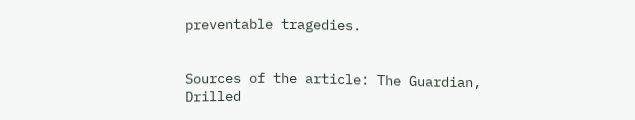preventable tragedies.


Sources of the article: The Guardian, Drilled